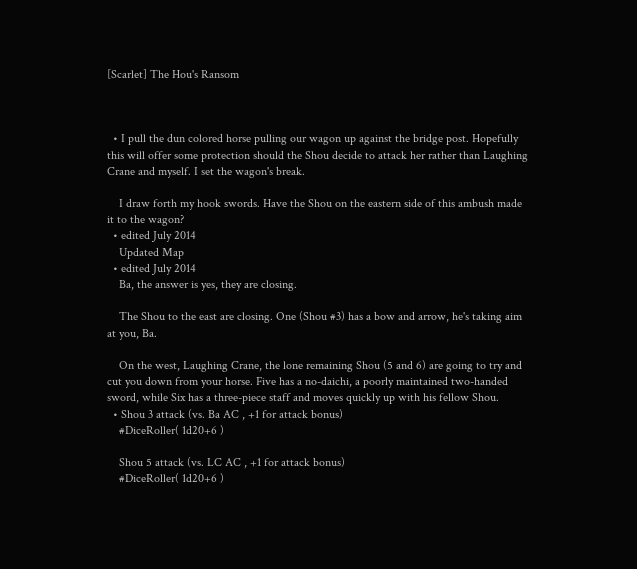[Scarlet] The Hou's Ransom



  • I pull the dun colored horse pulling our wagon up against the bridge post. Hopefully this will offer some protection should the Shou decide to attack her rather than Laughing Crane and myself. I set the wagon's break.

    I draw forth my hook swords. Have the Shou on the eastern side of this ambush made it to the wagon?
  • edited July 2014
    Updated Map
  • edited July 2014
    Ba, the answer is yes, they are closing.

    The Shou to the east are closing. One (Shou #3) has a bow and arrow, he's taking aim at you, Ba.

    On the west, Laughing Crane, the lone remaining Shou (5 and 6) are going to try and cut you down from your horse. Five has a no-daichi, a poorly maintained two-handed sword, while Six has a three-piece staff and moves quickly up with his fellow Shou.
  • Shou 3 attack (vs. Ba AC , +1 for attack bonus)
    #DiceRoller( 1d20+6 )

    Shou 5 attack (vs. LC AC , +1 for attack bonus)
    #DiceRoller( 1d20+6 )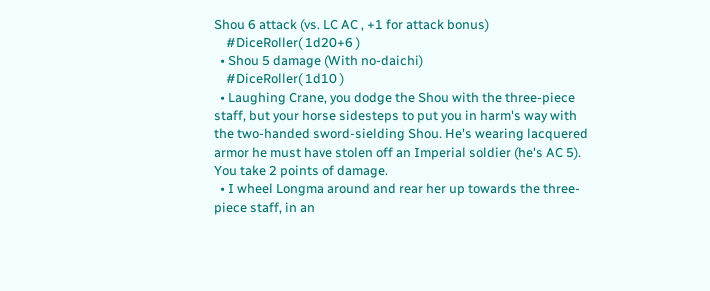Shou 6 attack (vs. LC AC , +1 for attack bonus)
    #DiceRoller( 1d20+6 )
  • Shou 5 damage (With no-daichi)
    #DiceRoller( 1d10 )
  • Laughing Crane, you dodge the Shou with the three-piece staff, but your horse sidesteps to put you in harm's way with the two-handed sword-sielding Shou. He's wearing lacquered armor he must have stolen off an Imperial soldier (he's AC 5). You take 2 points of damage.
  • I wheel Longma around and rear her up towards the three-piece staff, in an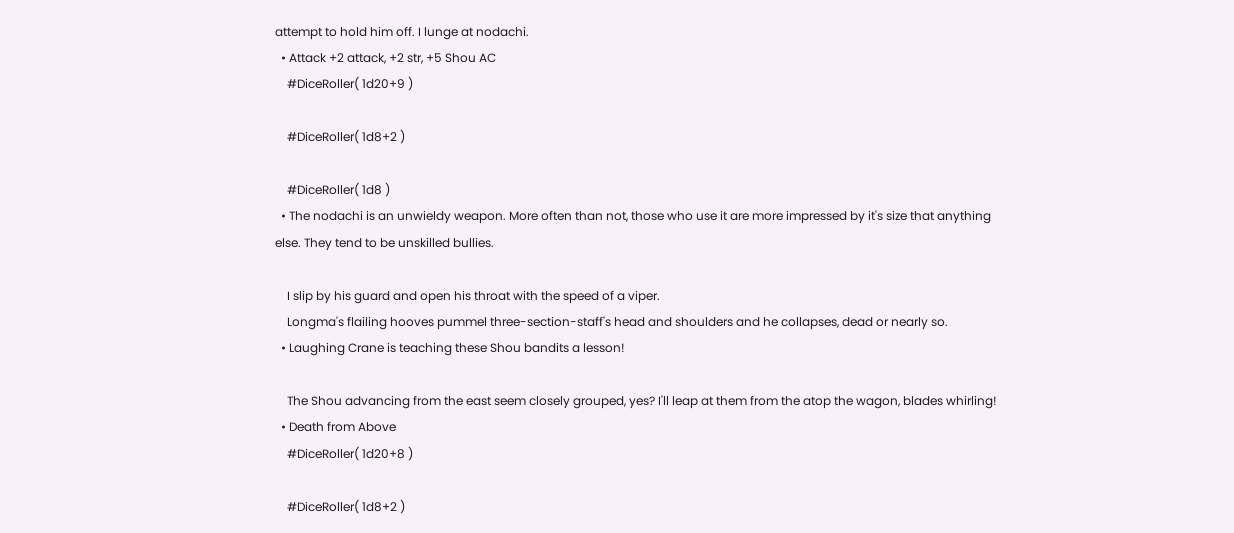attempt to hold him off. I lunge at nodachi.
  • Attack +2 attack, +2 str, +5 Shou AC
    #DiceRoller( 1d20+9 )

    #DiceRoller( 1d8+2 )

    #DiceRoller( 1d8 )
  • The nodachi is an unwieldy weapon. More often than not, those who use it are more impressed by it's size that anything else. They tend to be unskilled bullies.

    I slip by his guard and open his throat with the speed of a viper.
    Longma's flailing hooves pummel three-section-staff's head and shoulders and he collapses, dead or nearly so.
  • Laughing Crane is teaching these Shou bandits a lesson!

    The Shou advancing from the east seem closely grouped, yes? I'll leap at them from the atop the wagon, blades whirling!
  • Death from Above
    #DiceRoller( 1d20+8 )

    #DiceRoller( 1d8+2 )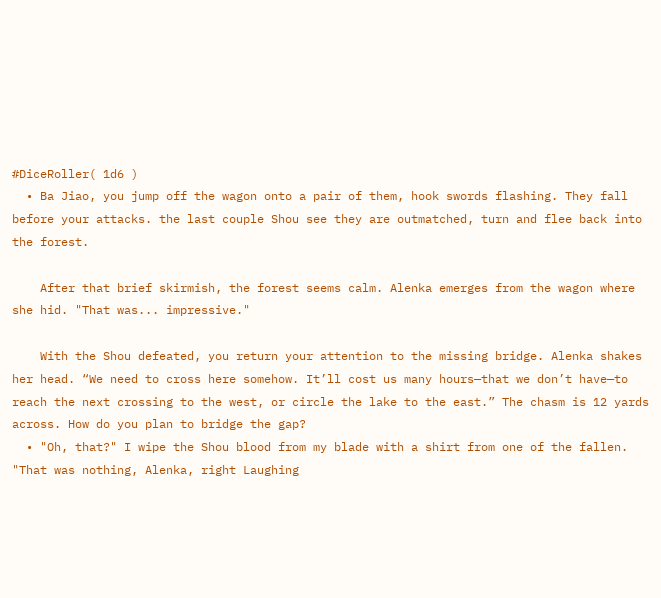#DiceRoller( 1d6 )
  • Ba Jiao, you jump off the wagon onto a pair of them, hook swords flashing. They fall before your attacks. the last couple Shou see they are outmatched, turn and flee back into the forest.

    After that brief skirmish, the forest seems calm. Alenka emerges from the wagon where she hid. "That was... impressive."

    With the Shou defeated, you return your attention to the missing bridge. Alenka shakes her head. “We need to cross here somehow. It’ll cost us many hours—that we don’t have—to reach the next crossing to the west, or circle the lake to the east.” The chasm is 12 yards across. How do you plan to bridge the gap?
  • "Oh, that?" I wipe the Shou blood from my blade with a shirt from one of the fallen. "That was nothing, Alenka, right Laughing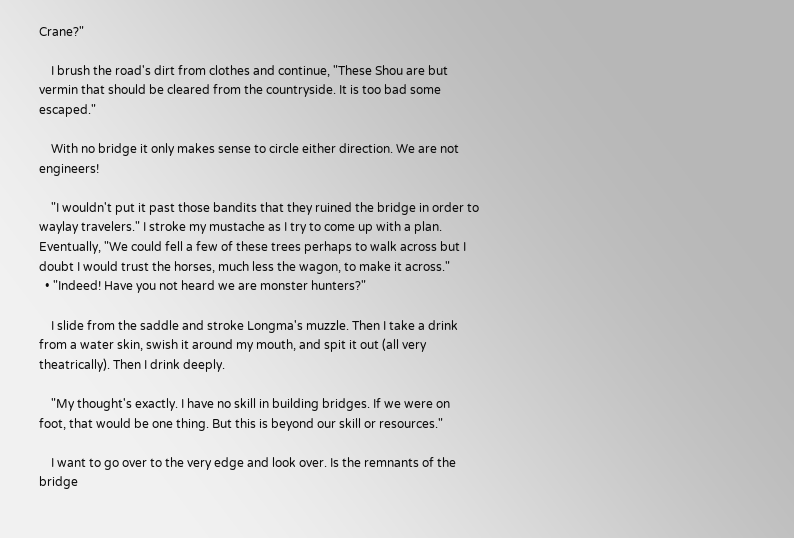Crane?"

    I brush the road's dirt from clothes and continue, "These Shou are but vermin that should be cleared from the countryside. It is too bad some escaped."

    With no bridge it only makes sense to circle either direction. We are not engineers!

    "I wouldn't put it past those bandits that they ruined the bridge in order to waylay travelers." I stroke my mustache as I try to come up with a plan. Eventually, "We could fell a few of these trees perhaps to walk across but I doubt I would trust the horses, much less the wagon, to make it across."
  • "Indeed! Have you not heard we are monster hunters?"

    I slide from the saddle and stroke Longma's muzzle. Then I take a drink from a water skin, swish it around my mouth, and spit it out (all very theatrically). Then I drink deeply.

    "My thought's exactly. I have no skill in building bridges. If we were on foot, that would be one thing. But this is beyond our skill or resources."

    I want to go over to the very edge and look over. Is the remnants of the bridge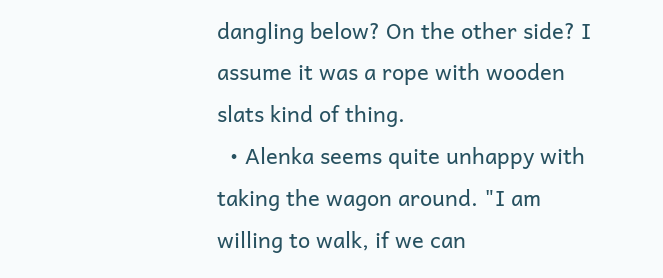dangling below? On the other side? I assume it was a rope with wooden slats kind of thing.
  • Alenka seems quite unhappy with taking the wagon around. "I am willing to walk, if we can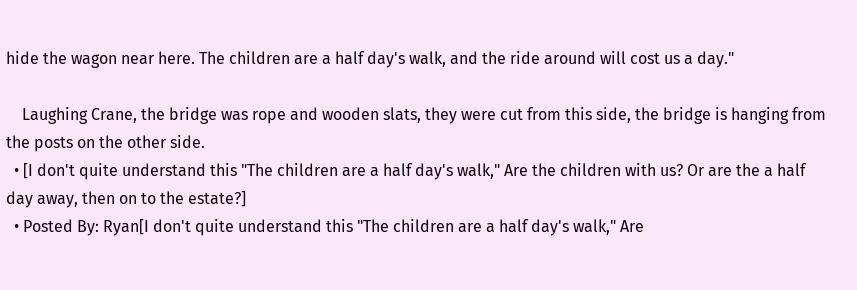hide the wagon near here. The children are a half day's walk, and the ride around will cost us a day."

    Laughing Crane, the bridge was rope and wooden slats, they were cut from this side, the bridge is hanging from the posts on the other side.
  • [I don't quite understand this "The children are a half day's walk," Are the children with us? Or are the a half day away, then on to the estate?]
  • Posted By: Ryan[I don't quite understand this "The children are a half day's walk," Are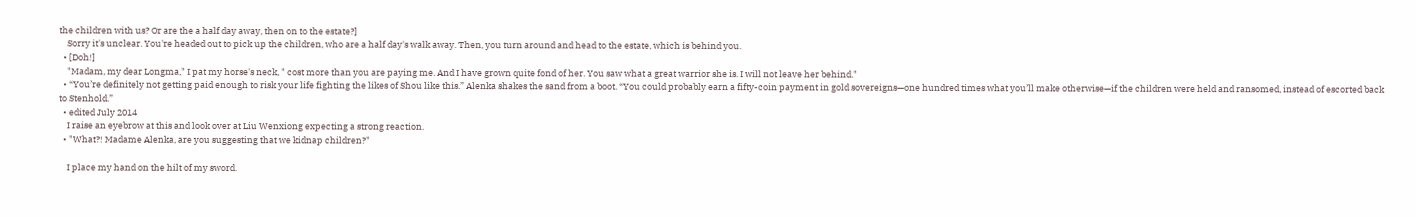the children with us? Or are the a half day away, then on to the estate?]
    Sorry it's unclear. You're headed out to pick up the children, who are a half day's walk away. Then, you turn around and head to the estate, which is behind you.
  • [Doh!]
    "Madam, my dear Longma," I pat my horse's neck, " cost more than you are paying me. And I have grown quite fond of her. You saw what a great warrior she is. I will not leave her behind."
  • “You’re definitely not getting paid enough to risk your life fighting the likes of Shou like this.” Alenka shakes the sand from a boot. “You could probably earn a fifty-coin payment in gold sovereigns—one hundred times what you’ll make otherwise—if the children were held and ransomed, instead of escorted back to Stenhold.”
  • edited July 2014
    I raise an eyebrow at this and look over at Liu Wenxiong expecting a strong reaction.
  • "What?! Madame Alenka, are you suggesting that we kidnap children?"

    I place my hand on the hilt of my sword.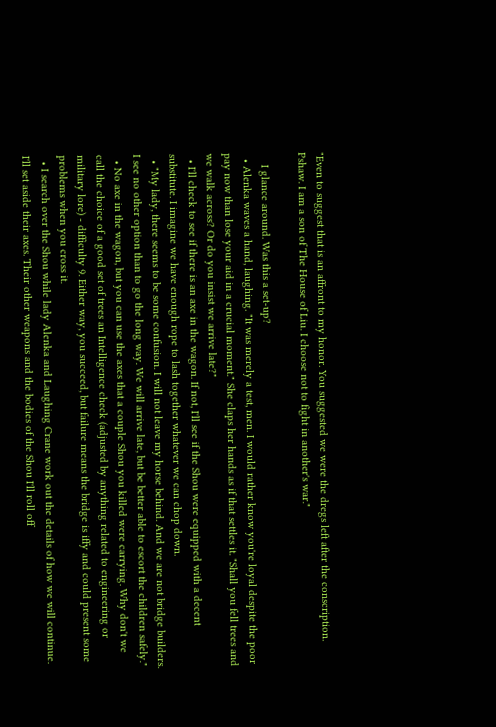"Even to suggest that is an affront to my honor. You suggested we were the dregs left after the conscription. Pshaw. I am a son of The House of Liu. I choose not to fight in another's war."

    I glance around. Was this a set-up?
  • Alenka waves a hand, laughing. "It was merely a test, men. I would rather know you're loyal despite the poor pay now than lose your aid in a crucial moment." She claps her hands as if that settles it. "Shall you fell trees and we walk across? Or do you insist we arrive late?"
  • I'll check to see if there is an axe in the wagon. If not, I'll see if the Shou were equipped with a decent substitute. I imagine we have enough rope to lash together whatever we can chop down.
  • "My lady, there seems to be some confusion. I will not leave my horse behind. And we are not bridge builders. I see no other option than to go the long way. We will arrive late, but be better able to escort the children safely."
  • No axe in the wagon, but you can use the axes that a couple Shou you killed were carrying. Why don't we call the choice of a good set of trees an Intelligence check (adjusted by anything related to engineering or military lore) - difficulty 9. Either way, you succeed, but failure means the bridge is iffy and could present some problems when you cross it.
  • I search over the Shou while lady Alenka and Laughing Crane work out the details of how we will continue. I'll set aside their axes. Their other weapons and the bodies of the Shou I'll roll off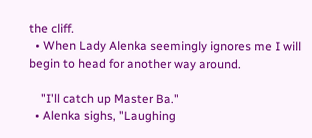the cliff.
  • When Lady Alenka seemingly ignores me I will begin to head for another way around.

    "I'll catch up Master Ba."
  • Alenka sighs, "Laughing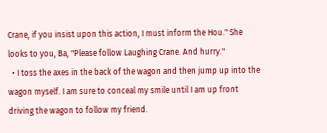Crane, if you insist upon this action, I must inform the Hou." She looks to you, Ba, "Please follow Laughing Crane. And hurry."
  • I toss the axes in the back of the wagon and then jump up into the wagon myself. I am sure to conceal my smile until I am up front driving the wagon to follow my friend.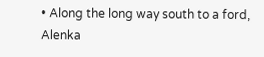• Along the long way south to a ford, Alenka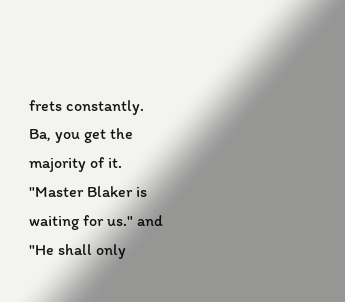frets constantly. Ba, you get the majority of it. "Master Blaker is waiting for us." and "He shall only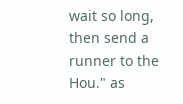wait so long, then send a runner to the Hou." as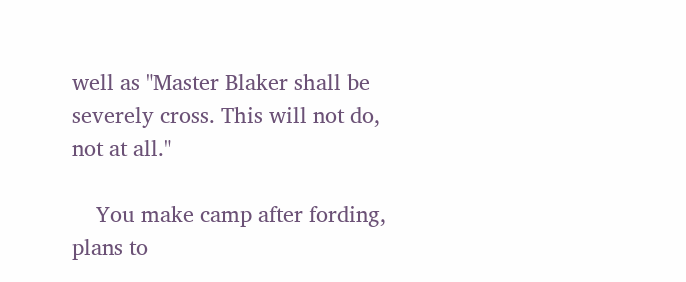well as "Master Blaker shall be severely cross. This will not do, not at all."

    You make camp after fording, plans to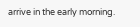arrive in the early morning.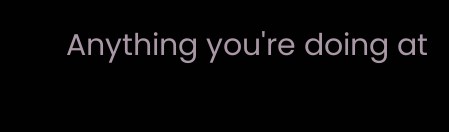Anything you're doing at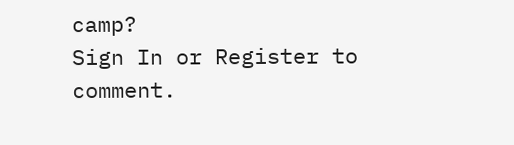camp?
Sign In or Register to comment.